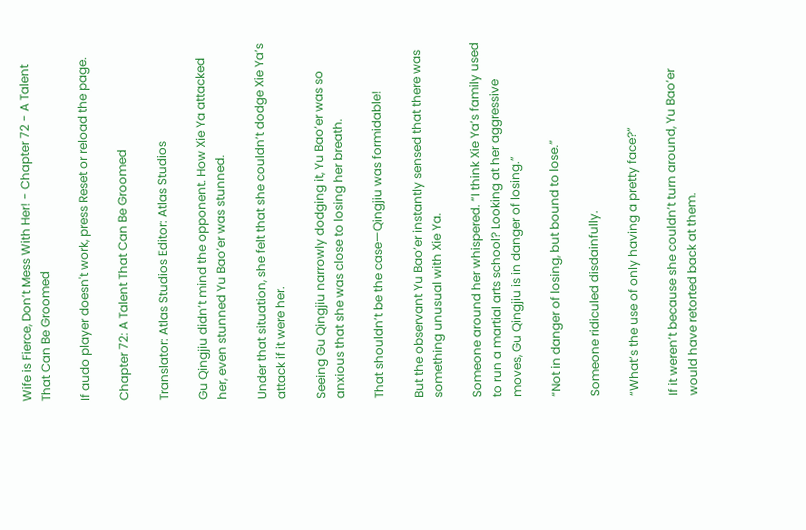Wife is Fierce, Don’t Mess With Her! - Chapter 72 - A Talent That Can Be Groomed

If audo player doesn't work, press Reset or reload the page.

Chapter 72: A Talent That Can Be Groomed

Translator: Atlas Studios Editor: Atlas Studios

Gu Qingjiu didn’t mind the opponent. How Xie Ya attacked her, even stunned Yu Bao’er was stunned.

Under that situation, she felt that she couldn’t dodge Xie Ya’s attack if it were her.

Seeing Gu Qingjiu narrowly dodging it, Yu Bao’er was so anxious that she was close to losing her breath.

That shouldn’t be the case—Qingjiu was formidable!

But the observant Yu Bao’er instantly sensed that there was something unusual with Xie Ya.

Someone around her whispered. “I think Xie Ya’s family used to run a martial arts school? Looking at her aggressive moves, Gu Qingjiu is in danger of losing.”

“Not in danger of losing, but bound to lose.”

Someone ridiculed disdainfully.

“What’s the use of only having a pretty face?”

If it weren’t because she couldn’t turn around, Yu Bao’er would have retorted back at them.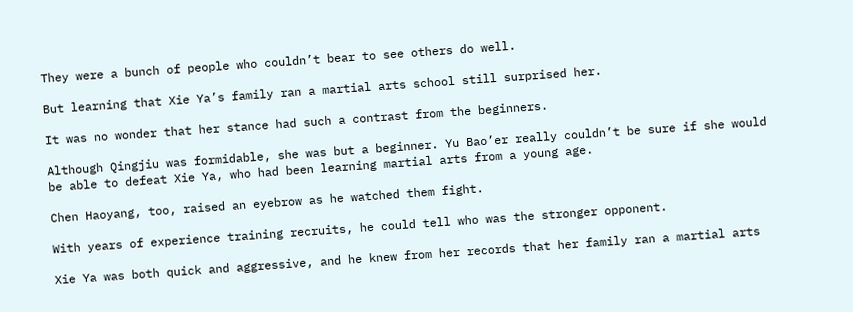They were a bunch of people who couldn’t bear to see others do well.

But learning that Xie Ya’s family ran a martial arts school still surprised her.

It was no wonder that her stance had such a contrast from the beginners.

Although Qingjiu was formidable, she was but a beginner. Yu Bao’er really couldn’t be sure if she would be able to defeat Xie Ya, who had been learning martial arts from a young age.

Chen Haoyang, too, raised an eyebrow as he watched them fight.

With years of experience training recruits, he could tell who was the stronger opponent.

Xie Ya was both quick and aggressive, and he knew from her records that her family ran a martial arts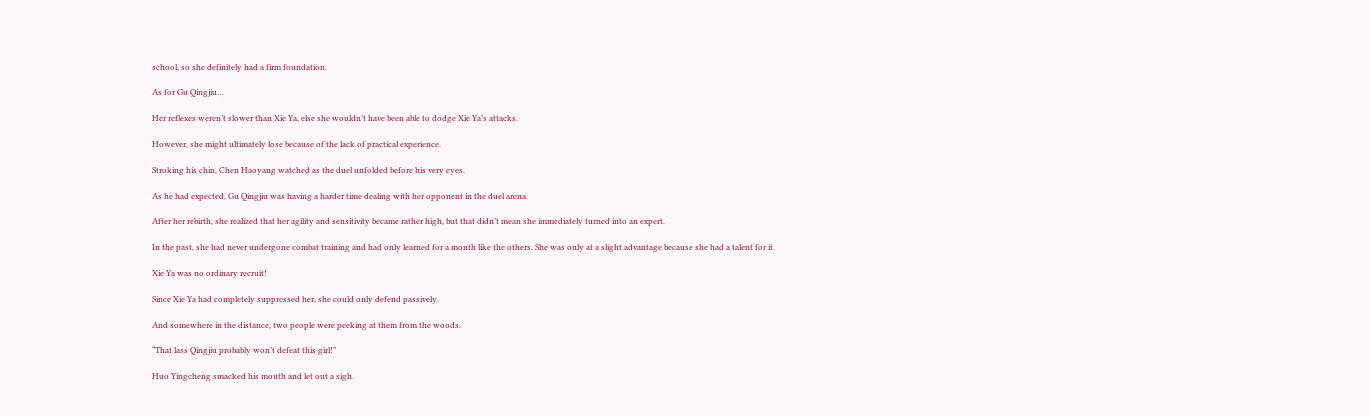school, so she definitely had a firm foundation.

As for Gu Qingjiu…

Her reflexes weren’t slower than Xie Ya, else she wouldn’t have been able to dodge Xie Ya’s attacks.

However, she might ultimately lose because of the lack of practical experience.

Stroking his chin, Chen Haoyang watched as the duel unfolded before his very eyes.

As he had expected, Gu Qingjiu was having a harder time dealing with her opponent in the duel arena.

After her rebirth, she realized that her agility and sensitivity became rather high, but that didn’t mean she immediately turned into an expert.

In the past, she had never undergone combat training and had only learned for a month like the others. She was only at a slight advantage because she had a talent for it.

Xie Ya was no ordinary recruit!

Since Xie Ya had completely suppressed her, she could only defend passively.

And somewhere in the distance, two people were peeking at them from the woods.

“That lass Qingjiu probably won’t defeat this girl!”

Huo Yingcheng smacked his mouth and let out a sigh.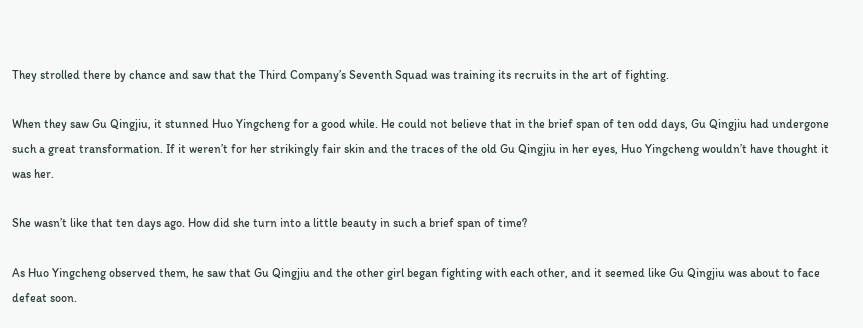They strolled there by chance and saw that the Third Company’s Seventh Squad was training its recruits in the art of fighting.

When they saw Gu Qingjiu, it stunned Huo Yingcheng for a good while. He could not believe that in the brief span of ten odd days, Gu Qingjiu had undergone such a great transformation. If it weren’t for her strikingly fair skin and the traces of the old Gu Qingjiu in her eyes, Huo Yingcheng wouldn’t have thought it was her.

She wasn’t like that ten days ago. How did she turn into a little beauty in such a brief span of time?

As Huo Yingcheng observed them, he saw that Gu Qingjiu and the other girl began fighting with each other, and it seemed like Gu Qingjiu was about to face defeat soon.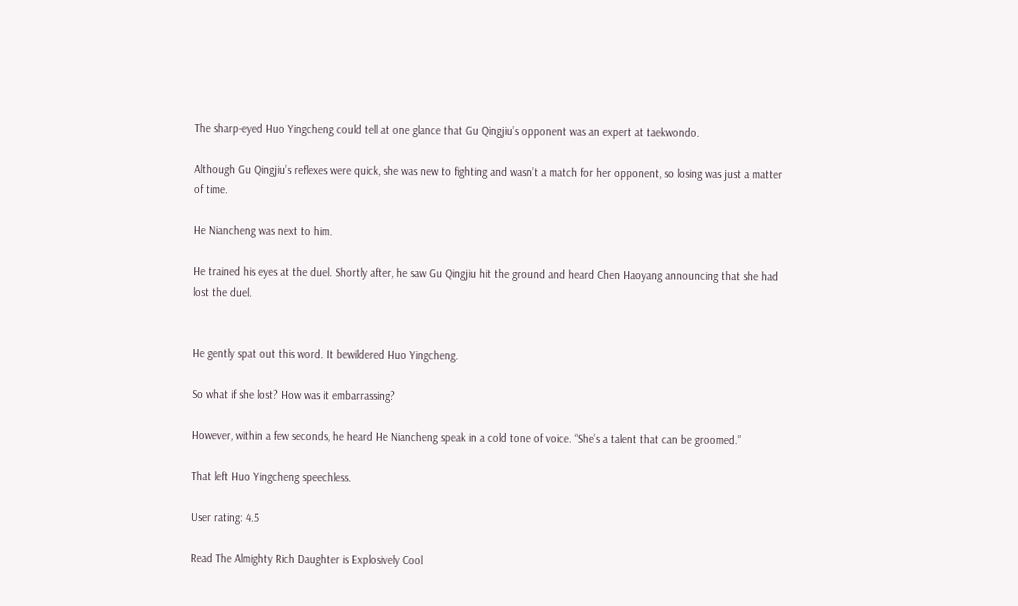The sharp-eyed Huo Yingcheng could tell at one glance that Gu Qingjiu’s opponent was an expert at taekwondo.

Although Gu Qingjiu’s reflexes were quick, she was new to fighting and wasn’t a match for her opponent, so losing was just a matter of time.

He Niancheng was next to him.

He trained his eyes at the duel. Shortly after, he saw Gu Qingjiu hit the ground and heard Chen Haoyang announcing that she had lost the duel.


He gently spat out this word. It bewildered Huo Yingcheng.

So what if she lost? How was it embarrassing?

However, within a few seconds, he heard He Niancheng speak in a cold tone of voice. “She’s a talent that can be groomed.”

That left Huo Yingcheng speechless.

User rating: 4.5

Read The Almighty Rich Daughter is Explosively Cool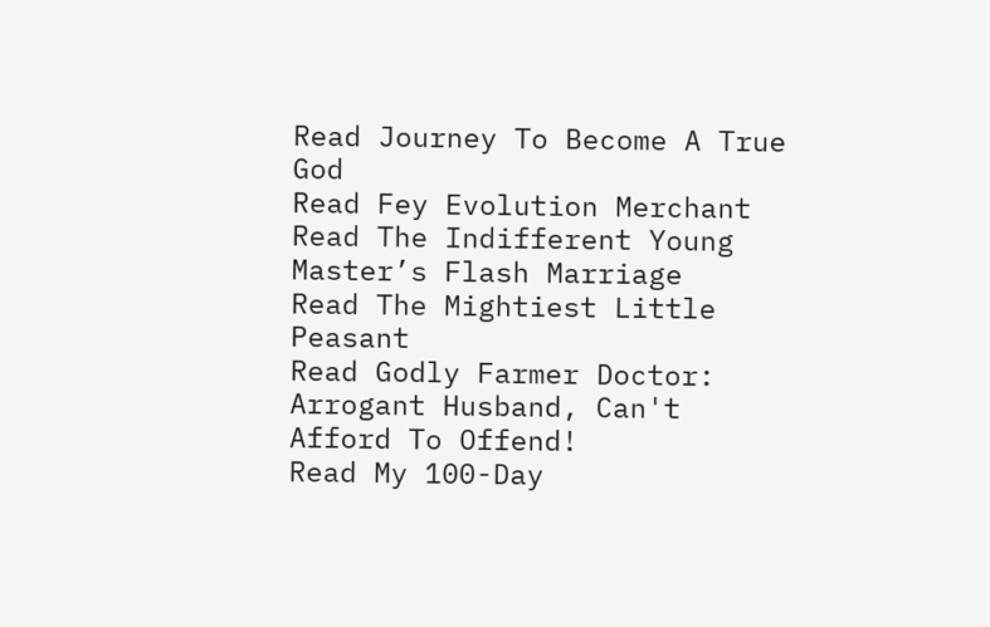Read Journey To Become A True God
Read Fey Evolution Merchant
Read The Indifferent Young Master’s Flash Marriage
Read The Mightiest Little Peasant
Read Godly Farmer Doctor: Arrogant Husband, Can't Afford To Offend!
Read My 100-Day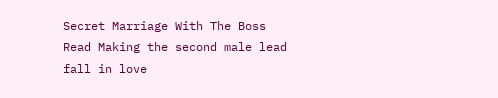Secret Marriage With The Boss
Read Making the second male lead fall in love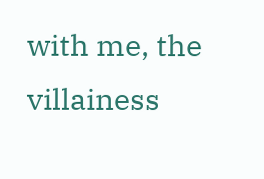with me, the villainess